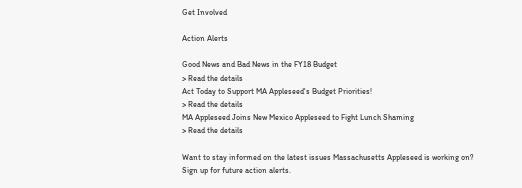Get Involved

Action Alerts

Good News and Bad News in the FY18 Budget
> Read the details
Act Today to Support MA Appleseed's Budget Priorities!
> Read the details
MA Appleseed Joins New Mexico Appleseed to Fight Lunch Shaming
> Read the details

Want to stay informed on the latest issues Massachusetts Appleseed is working on?
Sign up for future action alerts.